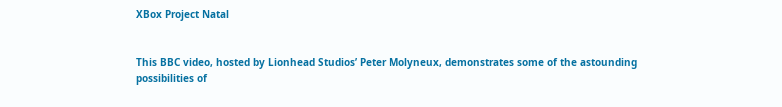XBox Project Natal


This BBC video, hosted by Lionhead Studios’ Peter Molyneux, demonstrates some of the astounding possibilities of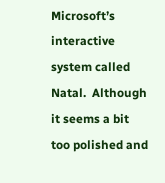Microsoft’s interactive system called Natal.  Although it seems a bit too polished and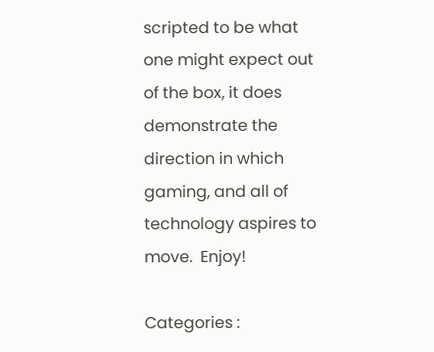scripted to be what one might expect out of the box, it does demonstrate the direction in which gaming, and all of technology aspires to move.  Enjoy!

Categories :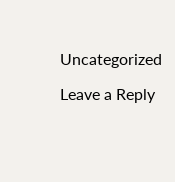Uncategorized

Leave a Reply